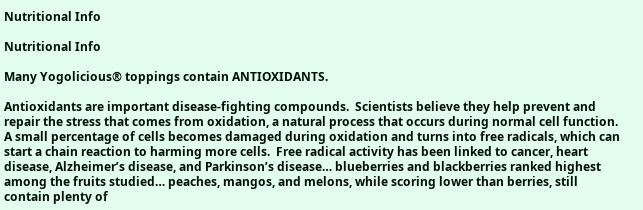Nutritional Info

Nutritional Info

Many Yogolicious® toppings contain ANTIOXIDANTS.

Antioxidants are important disease-fighting compounds.  Scientists believe they help prevent and repair the stress that comes from oxidation, a natural process that occurs during normal cell function.  A small percentage of cells becomes damaged during oxidation and turns into free radicals, which can start a chain reaction to harming more cells.  Free radical activity has been linked to cancer, heart disease, Alzheimer’s disease, and Parkinson’s disease… blueberries and blackberries ranked highest among the fruits studied… peaches, mangos, and melons, while scoring lower than berries, still contain plenty of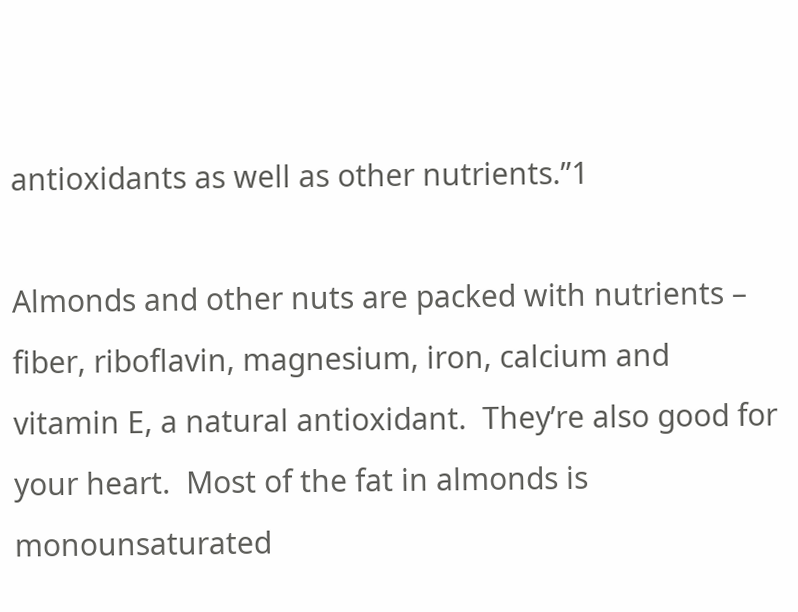antioxidants as well as other nutrients.”1

Almonds and other nuts are packed with nutrients – fiber, riboflavin, magnesium, iron, calcium and vitamin E, a natural antioxidant.  They’re also good for your heart.  Most of the fat in almonds is monounsaturated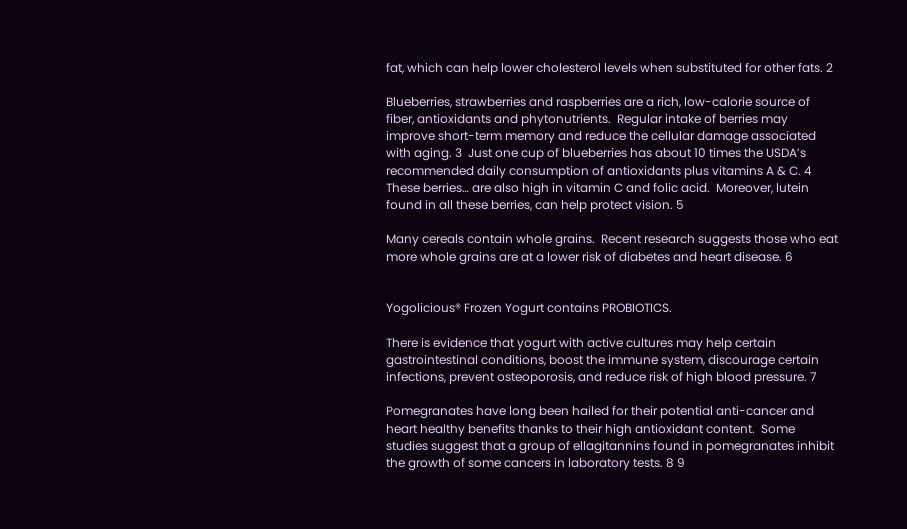fat, which can help lower cholesterol levels when substituted for other fats. 2

Blueberries, strawberries and raspberries are a rich, low-calorie source of fiber, antioxidants and phytonutrients.  Regular intake of berries may improve short-term memory and reduce the cellular damage associated with aging. 3  Just one cup of blueberries has about 10 times the USDA’s recommended daily consumption of antioxidants plus vitamins A & C. 4  These berries… are also high in vitamin C and folic acid.  Moreover, lutein found in all these berries, can help protect vision. 5

Many cereals contain whole grains.  Recent research suggests those who eat more whole grains are at a lower risk of diabetes and heart disease. 6


Yogolicious® Frozen Yogurt contains PROBIOTICS.

There is evidence that yogurt with active cultures may help certain gastrointestinal conditions, boost the immune system, discourage certain infections, prevent osteoporosis, and reduce risk of high blood pressure. 7

Pomegranates have long been hailed for their potential anti-cancer and heart healthy benefits thanks to their high antioxidant content.  Some studies suggest that a group of ellagitannins found in pomegranates inhibit the growth of some cancers in laboratory tests. 8 9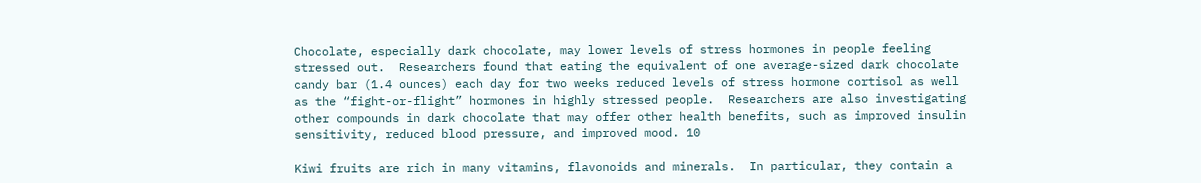Chocolate, especially dark chocolate, may lower levels of stress hormones in people feeling stressed out.  Researchers found that eating the equivalent of one average-sized dark chocolate candy bar (1.4 ounces) each day for two weeks reduced levels of stress hormone cortisol as well as the “fight-or-flight” hormones in highly stressed people.  Researchers are also investigating other compounds in dark chocolate that may offer other health benefits, such as improved insulin sensitivity, reduced blood pressure, and improved mood. 10

Kiwi fruits are rich in many vitamins, flavonoids and minerals.  In particular, they contain a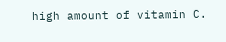high amount of vitamin C.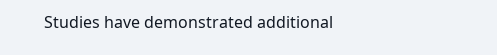Studies have demonstrated additional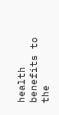health benefits to the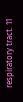respiratory tract. 11